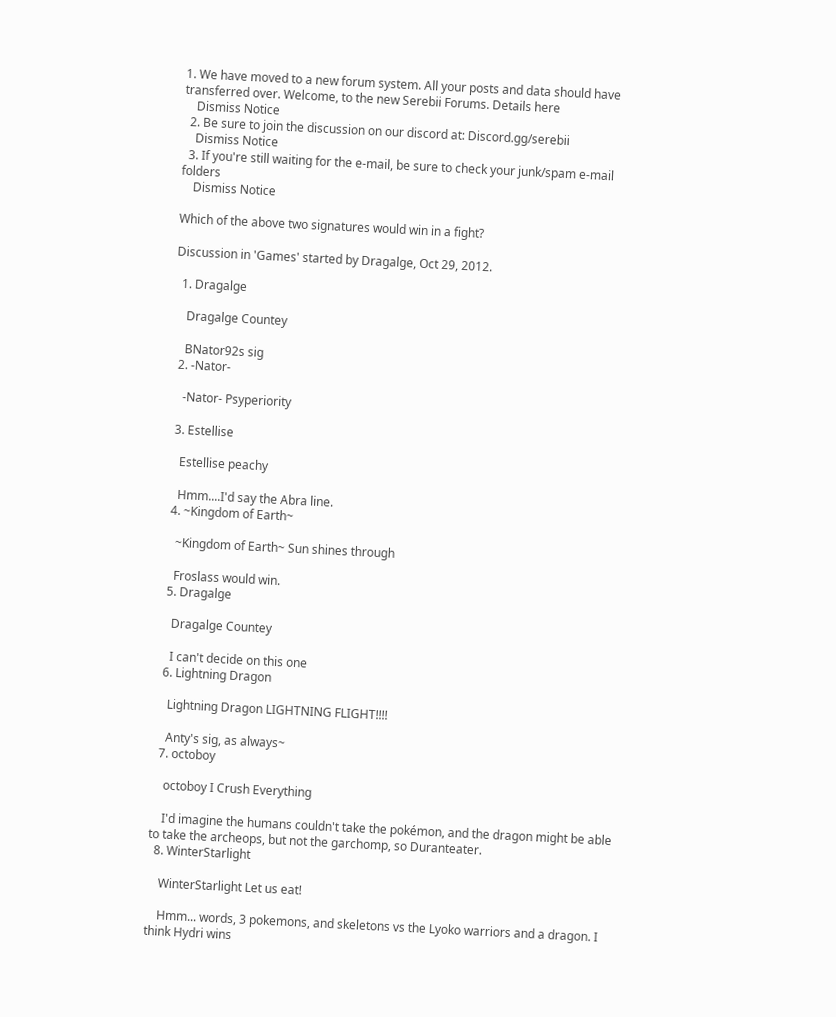1. We have moved to a new forum system. All your posts and data should have transferred over. Welcome, to the new Serebii Forums. Details here
    Dismiss Notice
  2. Be sure to join the discussion on our discord at: Discord.gg/serebii
    Dismiss Notice
  3. If you're still waiting for the e-mail, be sure to check your junk/spam e-mail folders
    Dismiss Notice

Which of the above two signatures would win in a fight?

Discussion in 'Games' started by Dragalge, Oct 29, 2012.

  1. Dragalge

    Dragalge Countey

    BNator92s sig
  2. -Nator-

    -Nator- Psyperiority

  3. Estellise

    Estellise peachy

    Hmm....I'd say the Abra line.
  4. ~Kingdom of Earth~

    ~Kingdom of Earth~ Sun shines through

    Froslass would win.
  5. Dragalge

    Dragalge Countey

    I can't decide on this one
  6. Lightning Dragon

    Lightning Dragon LIGHTNING FLIGHT!!!!

    Anty's sig, as always~
  7. octoboy

    octoboy I Crush Everything

    I'd imagine the humans couldn't take the pokémon, and the dragon might be able to take the archeops, but not the garchomp, so Duranteater.
  8. WinterStarlight

    WinterStarlight Let us eat!

    Hmm... words, 3 pokemons, and skeletons vs the Lyoko warriors and a dragon. I think Hydri wins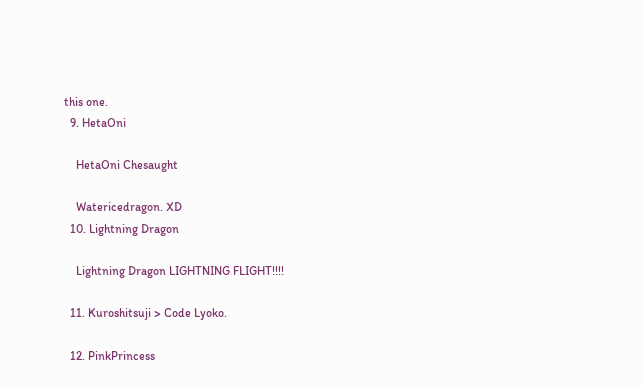this one.
  9. HetaOni

    HetaOni Chesaught

    Watericedragon. XD
  10. Lightning Dragon

    Lightning Dragon LIGHTNING FLIGHT!!!!

  11. Kuroshitsuji > Code Lyoko.

  12. PinkPrincess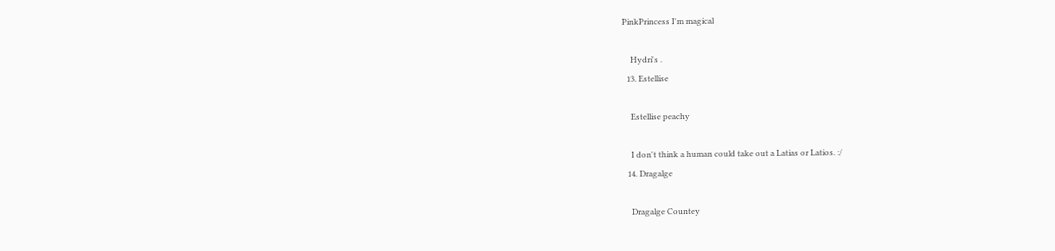PinkPrincess I'm magical

    Hydri's .
  13. Estellise

    Estellise peachy

    I don't think a human could take out a Latias or Latios. :/
  14. Dragalge

    Dragalge Countey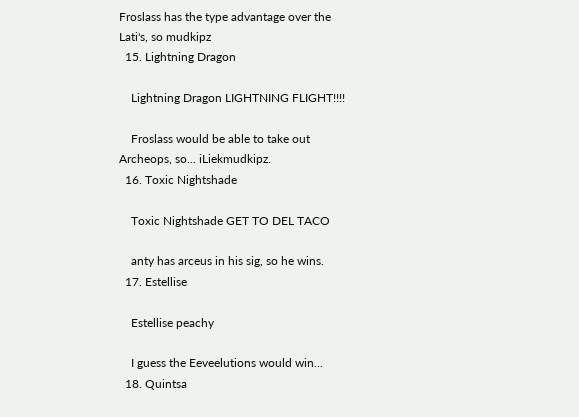Froslass has the type advantage over the Lati's, so mudkipz
  15. Lightning Dragon

    Lightning Dragon LIGHTNING FLIGHT!!!!

    Froslass would be able to take out Archeops, so... iLiekmudkipz.
  16. Toxic Nightshade

    Toxic Nightshade GET TO DEL TACO

    anty has arceus in his sig, so he wins.
  17. Estellise

    Estellise peachy

    I guess the Eeveelutions would win...
  18. Quintsa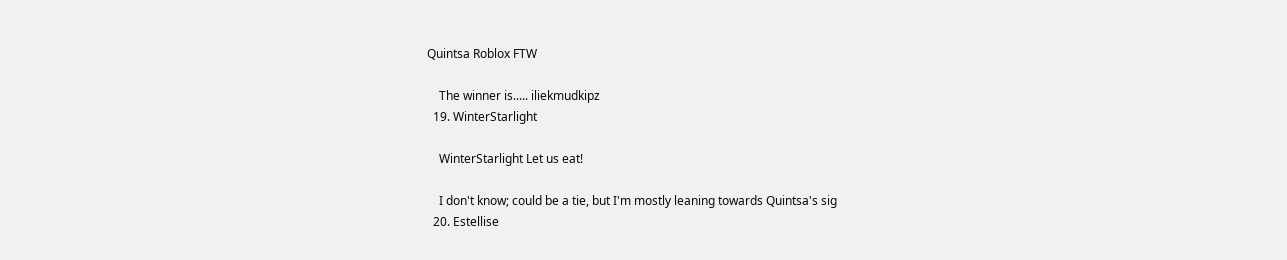Quintsa Roblox FTW

    The winner is..... iliekmudkipz
  19. WinterStarlight

    WinterStarlight Let us eat!

    I don't know; could be a tie, but I'm mostly leaning towards Quintsa's sig
  20. Estellise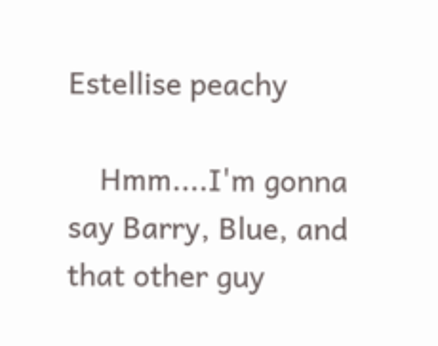Estellise peachy

    Hmm....I'm gonna say Barry, Blue, and that other guy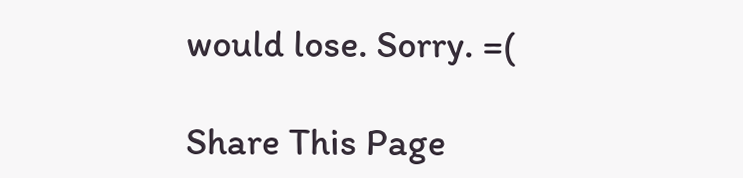would lose. Sorry. =(

Share This Page